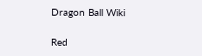Dragon Ball Wiki

Red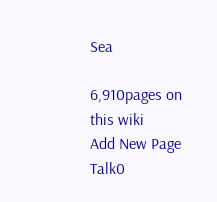Sea

6,910pages on
this wiki
Add New Page
Talk0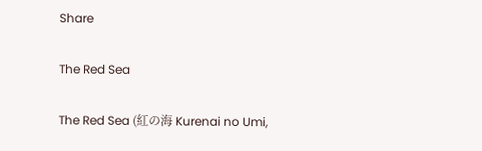Share

The Red Sea

The Red Sea (紅の海 Kurenai no Umi,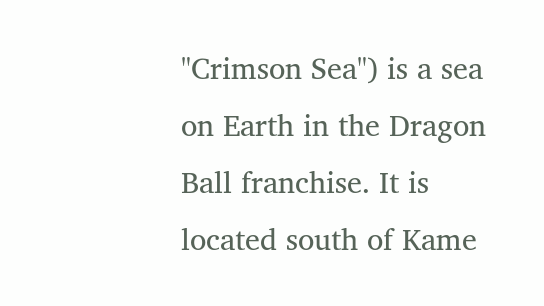"Crimson Sea") is a sea on Earth in the Dragon Ball franchise. It is located south of Kame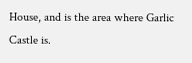House, and is the area where Garlic Castle is.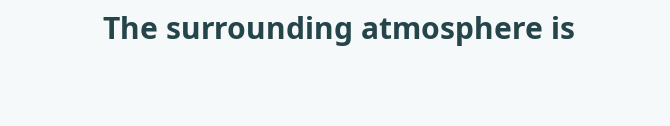The surrounding atmosphere is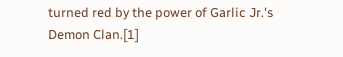turned red by the power of Garlic Jr.'s Demon Clan.[1]